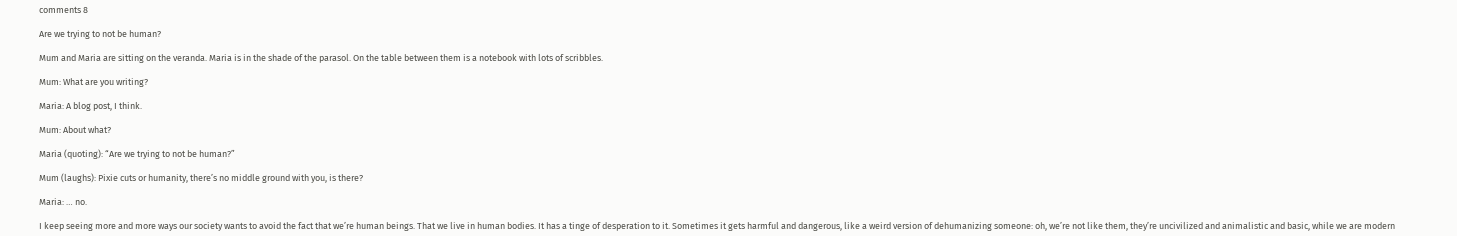comments 8

Are we trying to not be human?

Mum and Maria are sitting on the veranda. Maria is in the shade of the parasol. On the table between them is a notebook with lots of scribbles.

Mum: What are you writing?

Maria: A blog post, I think.

Mum: About what?

Maria (quoting): “Are we trying to not be human?”

Mum (laughs): Pixie cuts or humanity, there’s no middle ground with you, is there?

Maria: … no.

I keep seeing more and more ways our society wants to avoid the fact that we’re human beings. That we live in human bodies. It has a tinge of desperation to it. Sometimes it gets harmful and dangerous, like a weird version of dehumanizing someone: oh, we’re not like them, they’re uncivilized and animalistic and basic, while we are modern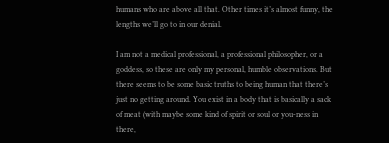humans who are above all that. Other times it’s almost funny, the lengths we’ll go to in our denial.

I am not a medical professional, a professional philosopher, or a goddess, so these are only my personal, humble observations. But there seems to be some basic truths to being human that there’s just no getting around. You exist in a body that is basically a sack of meat (with maybe some kind of spirit or soul or you-ness in there,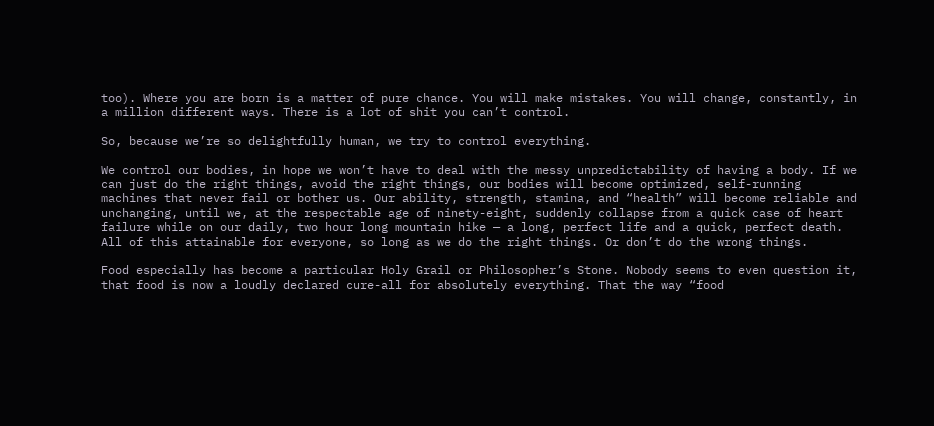too). Where you are born is a matter of pure chance. You will make mistakes. You will change, constantly, in a million different ways. There is a lot of shit you can’t control.

So, because we’re so delightfully human, we try to control everything.

We control our bodies, in hope we won’t have to deal with the messy unpredictability of having a body. If we can just do the right things, avoid the right things, our bodies will become optimized, self-running machines that never fail or bother us. Our ability, strength, stamina, and “health” will become reliable and unchanging, until we, at the respectable age of ninety-eight, suddenly collapse from a quick case of heart failure while on our daily, two hour long mountain hike — a long, perfect life and a quick, perfect death. All of this attainable for everyone, so long as we do the right things. Or don’t do the wrong things.

Food especially has become a particular Holy Grail or Philosopher’s Stone. Nobody seems to even question it, that food is now a loudly declared cure-all for absolutely everything. That the way “food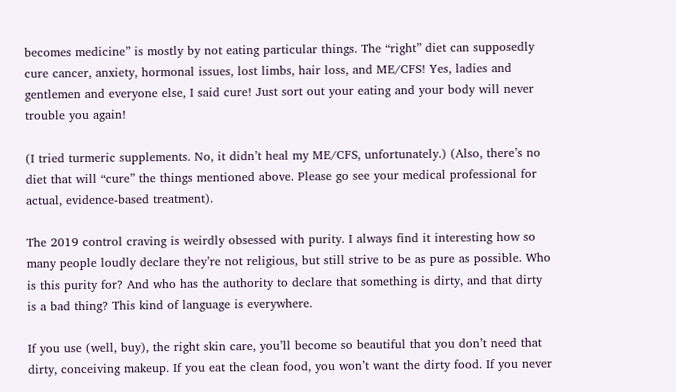becomes medicine” is mostly by not eating particular things. The “right” diet can supposedly cure cancer, anxiety, hormonal issues, lost limbs, hair loss, and ME/CFS! Yes, ladies and gentlemen and everyone else, I said cure! Just sort out your eating and your body will never trouble you again!

(I tried turmeric supplements. No, it didn’t heal my ME/CFS, unfortunately.) (Also, there’s no diet that will “cure” the things mentioned above. Please go see your medical professional for actual, evidence-based treatment).

The 2019 control craving is weirdly obsessed with purity. I always find it interesting how so many people loudly declare they’re not religious, but still strive to be as pure as possible. Who is this purity for? And who has the authority to declare that something is dirty, and that dirty is a bad thing? This kind of language is everywhere.

If you use (well, buy), the right skin care, you’ll become so beautiful that you don’t need that dirty, conceiving makeup. If you eat the clean food, you won’t want the dirty food. If you never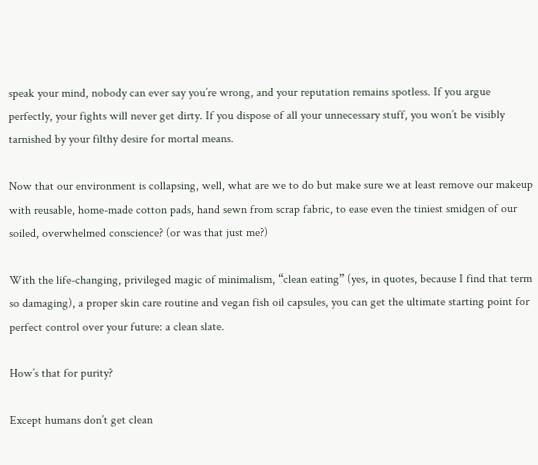speak your mind, nobody can ever say you’re wrong, and your reputation remains spotless. If you argue perfectly, your fights will never get dirty. If you dispose of all your unnecessary stuff, you won’t be visibly tarnished by your filthy desire for mortal means.

Now that our environment is collapsing, well, what are we to do but make sure we at least remove our makeup with reusable, home-made cotton pads, hand sewn from scrap fabric, to ease even the tiniest smidgen of our soiled, overwhelmed conscience? (or was that just me?)

With the life-changing, privileged magic of minimalism, “clean eating” (yes, in quotes, because I find that term so damaging), a proper skin care routine and vegan fish oil capsules, you can get the ultimate starting point for perfect control over your future: a clean slate.

How’s that for purity?

Except humans don’t get clean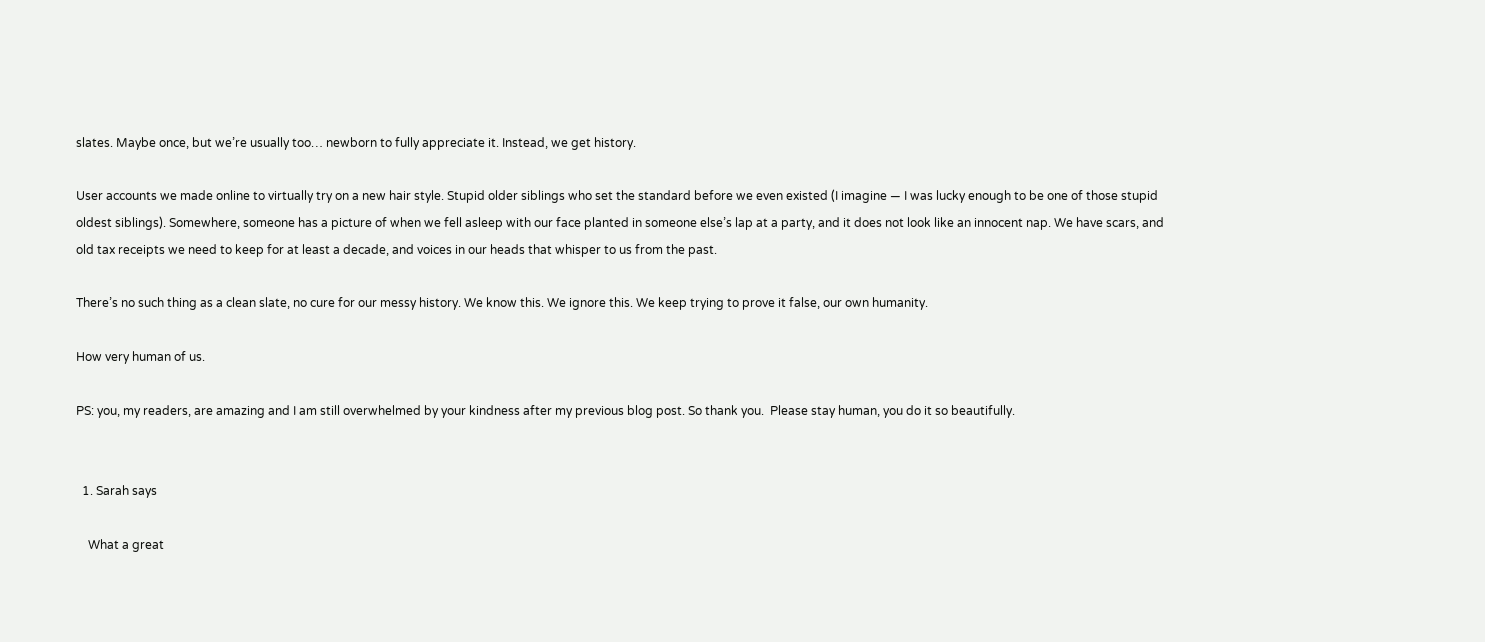slates. Maybe once, but we’re usually too… newborn to fully appreciate it. Instead, we get history.

User accounts we made online to virtually try on a new hair style. Stupid older siblings who set the standard before we even existed (I imagine — I was lucky enough to be one of those stupid oldest siblings). Somewhere, someone has a picture of when we fell asleep with our face planted in someone else’s lap at a party, and it does not look like an innocent nap. We have scars, and old tax receipts we need to keep for at least a decade, and voices in our heads that whisper to us from the past.

There’s no such thing as a clean slate, no cure for our messy history. We know this. We ignore this. We keep trying to prove it false, our own humanity.

How very human of us.

PS: you, my readers, are amazing and I am still overwhelmed by your kindness after my previous blog post. So thank you.  Please stay human, you do it so beautifully.


  1. Sarah says

    What a great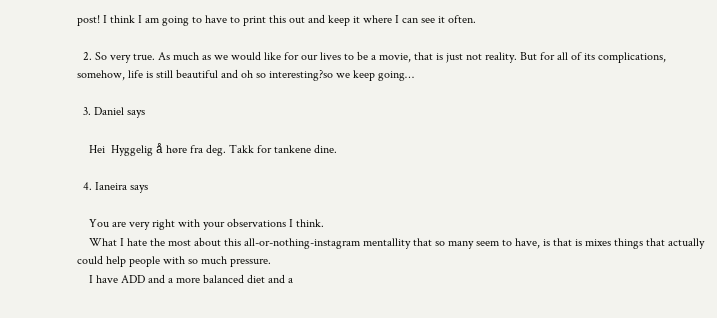post! I think I am going to have to print this out and keep it where I can see it often.

  2. So very true. As much as we would like for our lives to be a movie, that is just not reality. But for all of its complications, somehow, life is still beautiful and oh so interesting?so we keep going…

  3. Daniel says

    Hei  Hyggelig å høre fra deg. Takk for tankene dine.

  4. Ianeira says

    You are very right with your observations I think.
    What I hate the most about this all-or-nothing-instagram mentallity that so many seem to have, is that is mixes things that actually could help people with so much pressure.
    I have ADD and a more balanced diet and a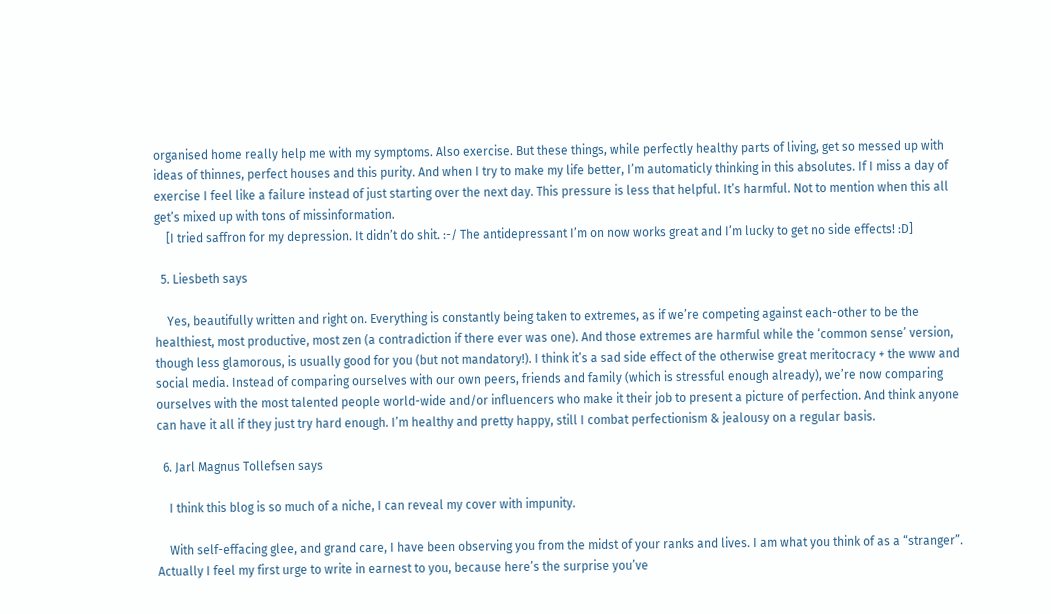organised home really help me with my symptoms. Also exercise. But these things, while perfectly healthy parts of living, get so messed up with ideas of thinnes, perfect houses and this purity. And when I try to make my life better, I’m automaticly thinking in this absolutes. If I miss a day of exercise I feel like a failure instead of just starting over the next day. This pressure is less that helpful. It’s harmful. Not to mention when this all get’s mixed up with tons of missinformation.
    [I tried saffron for my depression. It didn’t do shit. :-/ The antidepressant I’m on now works great and I’m lucky to get no side effects! :D]

  5. Liesbeth says

    Yes, beautifully written and right on. Everything is constantly being taken to extremes, as if we’re competing against each-other to be the healthiest, most productive, most zen (a contradiction if there ever was one). And those extremes are harmful while the ‘common sense’ version, though less glamorous, is usually good for you (but not mandatory!). I think it’s a sad side effect of the otherwise great meritocracy + the www and social media. Instead of comparing ourselves with our own peers, friends and family (which is stressful enough already), we’re now comparing ourselves with the most talented people world-wide and/or influencers who make it their job to present a picture of perfection. And think anyone can have it all if they just try hard enough. I’m healthy and pretty happy, still I combat perfectionism & jealousy on a regular basis.

  6. Jarl Magnus Tollefsen says

    I think this blog is so much of a niche, I can reveal my cover with impunity.

    With self-effacing glee, and grand care, I have been observing you from the midst of your ranks and lives. I am what you think of as a “stranger”. Actually I feel my first urge to write in earnest to you, because here’s the surprise you’ve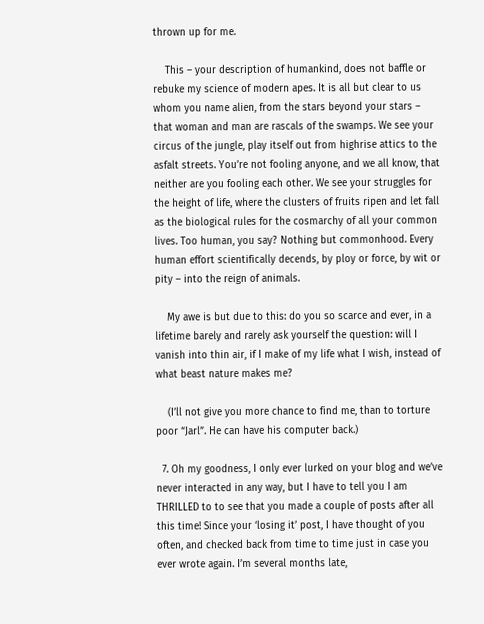thrown up for me.

    This – your description of humankind, does not baffle or rebuke my science of modern apes. It is all but clear to us whom you name alien, from the stars beyond your stars – that woman and man are rascals of the swamps. We see your circus of the jungle, play itself out from highrise attics to the asfalt streets. You’re not fooling anyone, and we all know, that neither are you fooling each other. We see your struggles for the height of life, where the clusters of fruits ripen and let fall as the biological rules for the cosmarchy of all your common lives. Too human, you say? Nothing but commonhood. Every human effort scientifically decends, by ploy or force, by wit or pity – into the reign of animals.

    My awe is but due to this: do you so scarce and ever, in a lifetime barely and rarely ask yourself the question: will I vanish into thin air, if I make of my life what I wish, instead of what beast nature makes me?

    (I’ll not give you more chance to find me, than to torture poor “Jarl”. He can have his computer back.)

  7. Oh my goodness, I only ever lurked on your blog and we’ve never interacted in any way, but I have to tell you I am THRILLED to to see that you made a couple of posts after all this time! Since your ‘losing it’ post, I have thought of you often, and checked back from time to time just in case you ever wrote again. I’m several months late,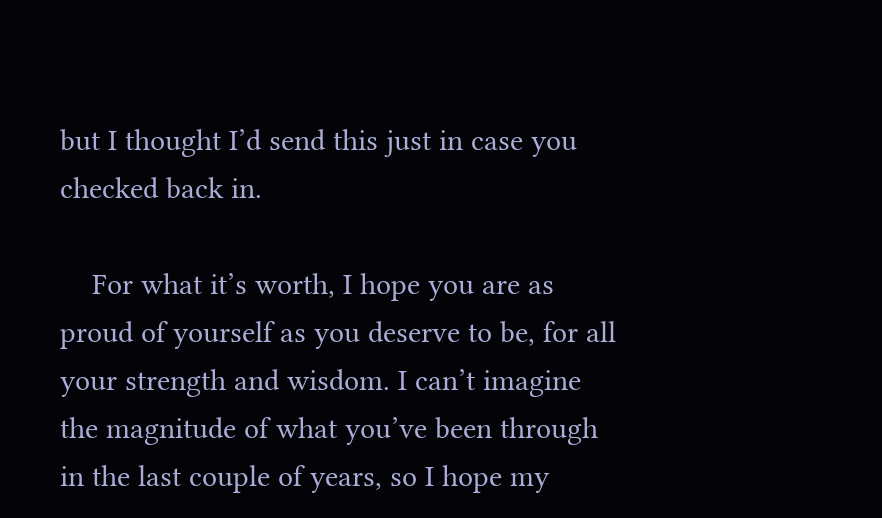but I thought I’d send this just in case you checked back in.

    For what it’s worth, I hope you are as proud of yourself as you deserve to be, for all your strength and wisdom. I can’t imagine the magnitude of what you’ve been through in the last couple of years, so I hope my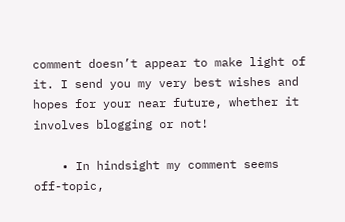comment doesn’t appear to make light of it. I send you my very best wishes and hopes for your near future, whether it involves blogging or not!

    • In hindsight my comment seems off-topic,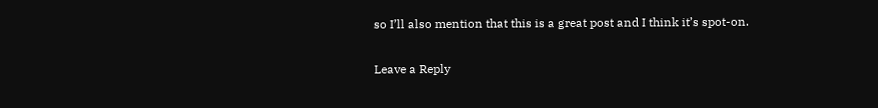so I’ll also mention that this is a great post and I think it’s spot-on.

Leave a Reply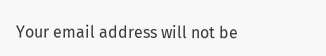Your email address will not be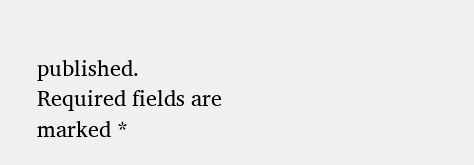published. Required fields are marked *